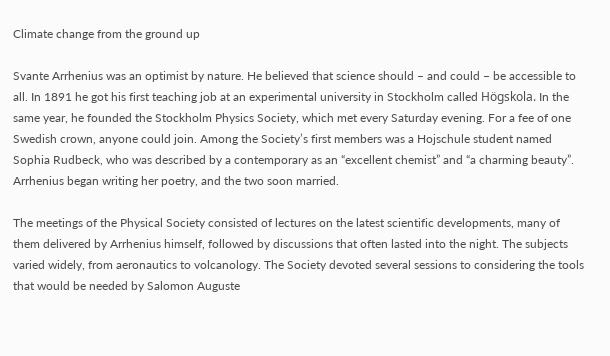Climate change from the ground up

Svante Arrhenius was an optimist by nature. He believed that science should – and could – be accessible to all. In 1891 he got his first teaching job at an experimental university in Stockholm called Högskola. In the same year, he founded the Stockholm Physics Society, which met every Saturday evening. For a fee of one Swedish crown, anyone could join. Among the Society’s first members was a Hojschule student named Sophia Rudbeck, who was described by a contemporary as an “excellent chemist” and “a charming beauty”. Arrhenius began writing her poetry, and the two soon married.

The meetings of the Physical Society consisted of lectures on the latest scientific developments, many of them delivered by Arrhenius himself, followed by discussions that often lasted into the night. The subjects varied widely, from aeronautics to volcanology. The Society devoted several sessions to considering the tools that would be needed by Salomon Auguste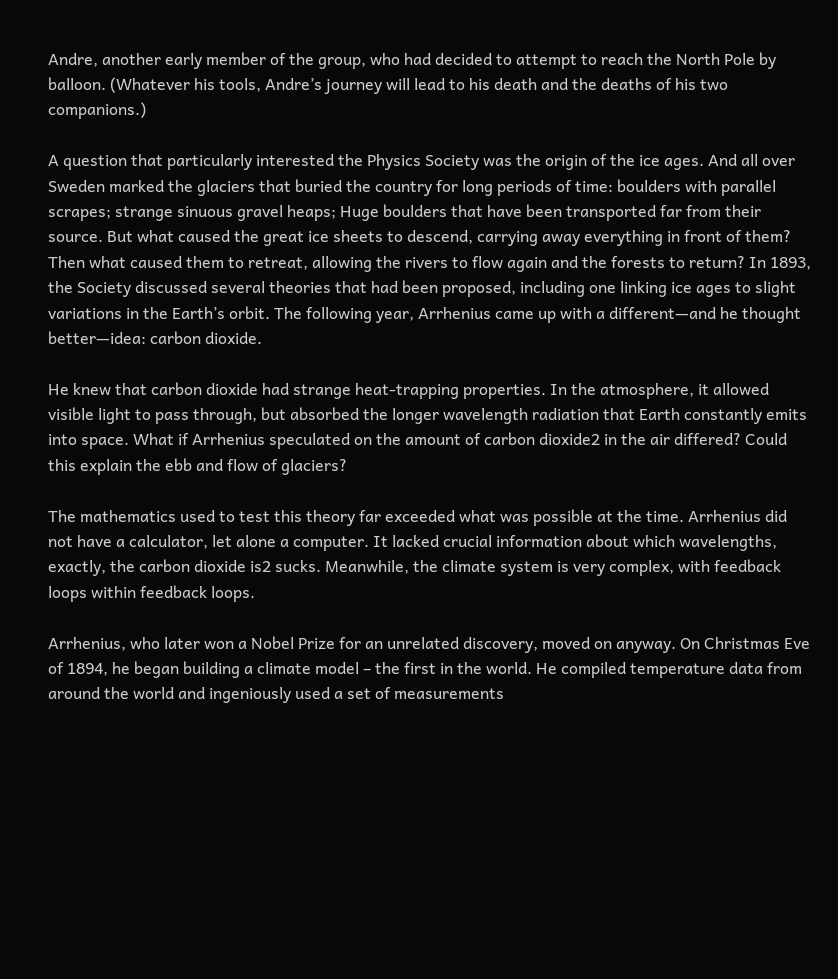Andre, another early member of the group, who had decided to attempt to reach the North Pole by balloon. (Whatever his tools, Andre’s journey will lead to his death and the deaths of his two companions.)

A question that particularly interested the Physics Society was the origin of the ice ages. And all over Sweden marked the glaciers that buried the country for long periods of time: boulders with parallel scrapes; strange sinuous gravel heaps; Huge boulders that have been transported far from their source. But what caused the great ice sheets to descend, carrying away everything in front of them? Then what caused them to retreat, allowing the rivers to flow again and the forests to return? In 1893, the Society discussed several theories that had been proposed, including one linking ice ages to slight variations in the Earth’s orbit. The following year, Arrhenius came up with a different—and he thought better—idea: carbon dioxide.

He knew that carbon dioxide had strange heat-trapping properties. In the atmosphere, it allowed visible light to pass through, but absorbed the longer wavelength radiation that Earth constantly emits into space. What if Arrhenius speculated on the amount of carbon dioxide2 in the air differed? Could this explain the ebb and flow of glaciers?

The mathematics used to test this theory far exceeded what was possible at the time. Arrhenius did not have a calculator, let alone a computer. It lacked crucial information about which wavelengths, exactly, the carbon dioxide is2 sucks. Meanwhile, the climate system is very complex, with feedback loops within feedback loops.

Arrhenius, who later won a Nobel Prize for an unrelated discovery, moved on anyway. On Christmas Eve of 1894, he began building a climate model – the first in the world. He compiled temperature data from around the world and ingeniously used a set of measurements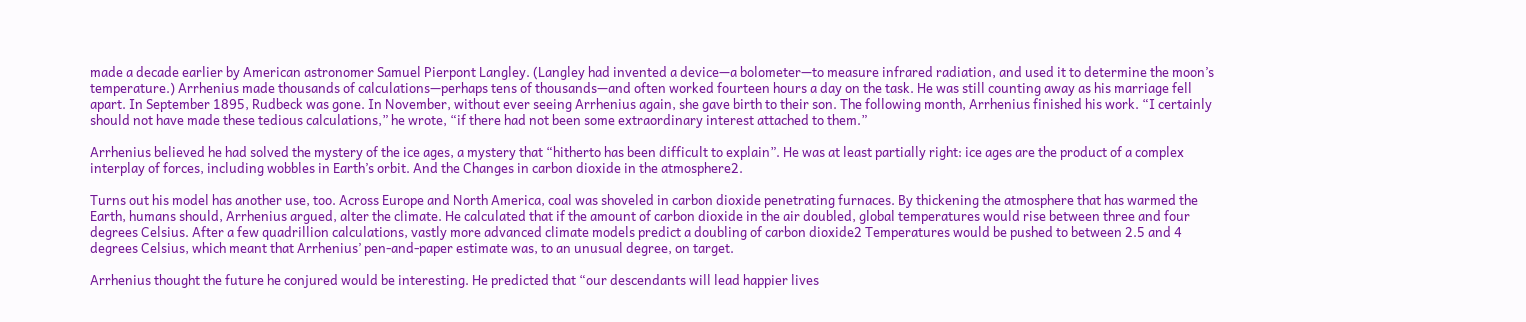made a decade earlier by American astronomer Samuel Pierpont Langley. (Langley had invented a device—a bolometer—to measure infrared radiation, and used it to determine the moon’s temperature.) Arrhenius made thousands of calculations—perhaps tens of thousands—and often worked fourteen hours a day on the task. He was still counting away as his marriage fell apart. In September 1895, Rudbeck was gone. In November, without ever seeing Arrhenius again, she gave birth to their son. The following month, Arrhenius finished his work. “I certainly should not have made these tedious calculations,” he wrote, “if there had not been some extraordinary interest attached to them.”

Arrhenius believed he had solved the mystery of the ice ages, a mystery that “hitherto has been difficult to explain”. He was at least partially right: ice ages are the product of a complex interplay of forces, including wobbles in Earth’s orbit. And the Changes in carbon dioxide in the atmosphere2.

Turns out his model has another use, too. Across Europe and North America, coal was shoveled in carbon dioxide penetrating furnaces. By thickening the atmosphere that has warmed the Earth, humans should, Arrhenius argued, alter the climate. He calculated that if the amount of carbon dioxide in the air doubled, global temperatures would rise between three and four degrees Celsius. After a few quadrillion calculations, vastly more advanced climate models predict a doubling of carbon dioxide2 Temperatures would be pushed to between 2.5 and 4 degrees Celsius, which meant that Arrhenius’ pen-and-paper estimate was, to an unusual degree, on target.

Arrhenius thought the future he conjured would be interesting. He predicted that “our descendants will lead happier lives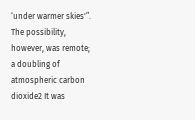‘under warmer skies'”. The possibility, however, was remote; a doubling of atmospheric carbon dioxide2 It was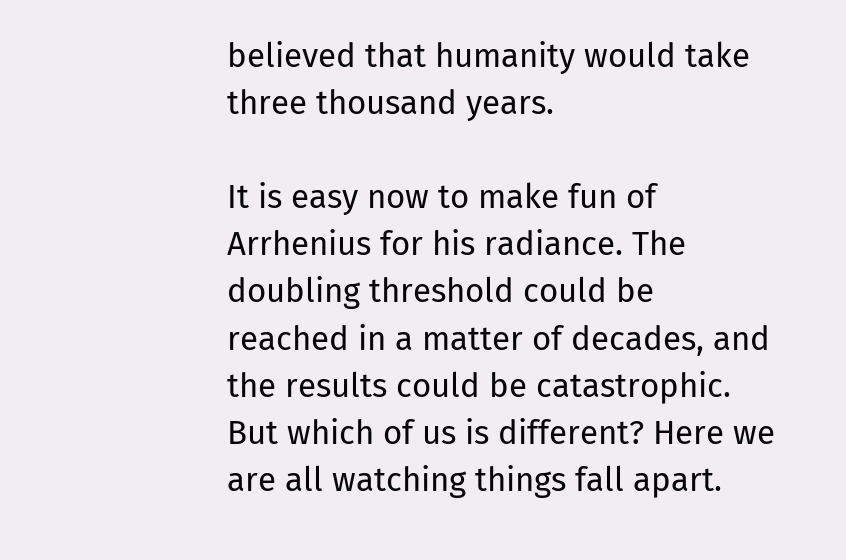believed that humanity would take three thousand years.

It is easy now to make fun of Arrhenius for his radiance. The doubling threshold could be reached in a matter of decades, and the results could be catastrophic. But which of us is different? Here we are all watching things fall apart.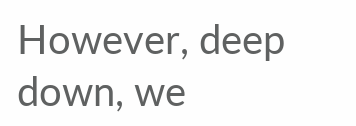However, deep down, we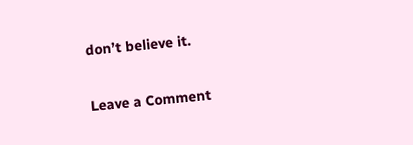don’t believe it.

Leave a Comment